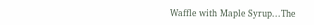Waffle with Maple Syrup...The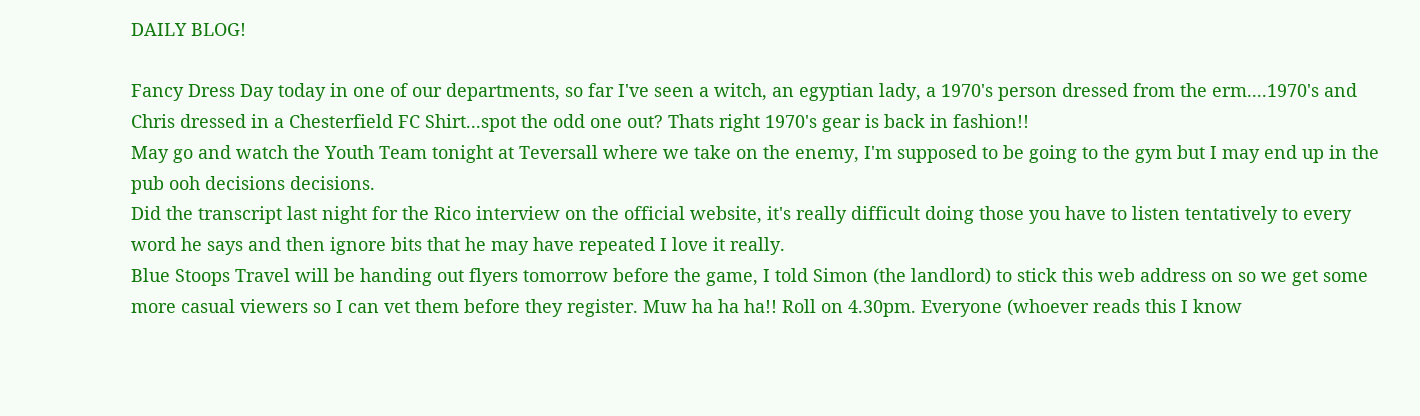DAILY BLOG!

Fancy Dress Day today in one of our departments, so far I've seen a witch, an egyptian lady, a 1970's person dressed from the erm....1970's and Chris dressed in a Chesterfield FC Shirt...spot the odd one out? Thats right 1970's gear is back in fashion!!
May go and watch the Youth Team tonight at Teversall where we take on the enemy, I'm supposed to be going to the gym but I may end up in the pub ooh decisions decisions.
Did the transcript last night for the Rico interview on the official website, it's really difficult doing those you have to listen tentatively to every word he says and then ignore bits that he may have repeated I love it really.
Blue Stoops Travel will be handing out flyers tomorrow before the game, I told Simon (the landlord) to stick this web address on so we get some more casual viewers so I can vet them before they register. Muw ha ha ha!! Roll on 4.30pm. Everyone (whoever reads this I know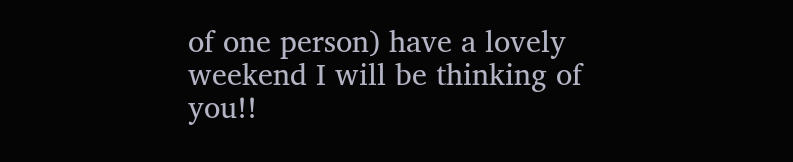of one person) have a lovely weekend I will be thinking of you!!